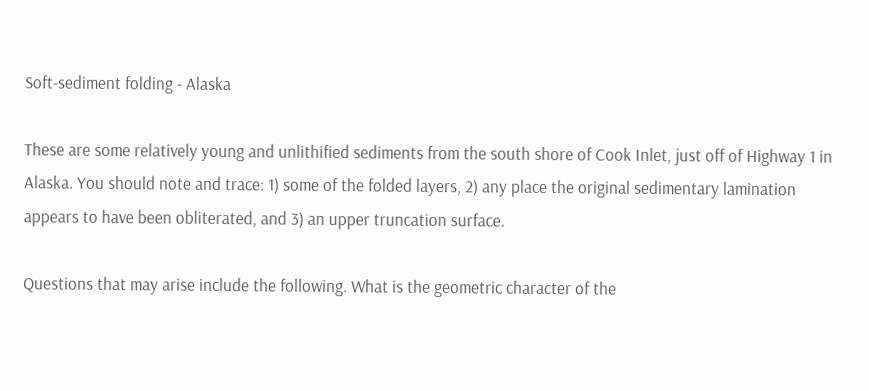Soft-sediment folding - Alaska

These are some relatively young and unlithified sediments from the south shore of Cook Inlet, just off of Highway 1 in Alaska. You should note and trace: 1) some of the folded layers, 2) any place the original sedimentary lamination appears to have been obliterated, and 3) an upper truncation surface.

Questions that may arise include the following. What is the geometric character of the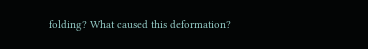folding? What caused this deformation?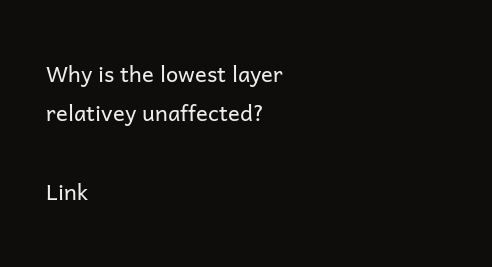Why is the lowest layer relativey unaffected?

Link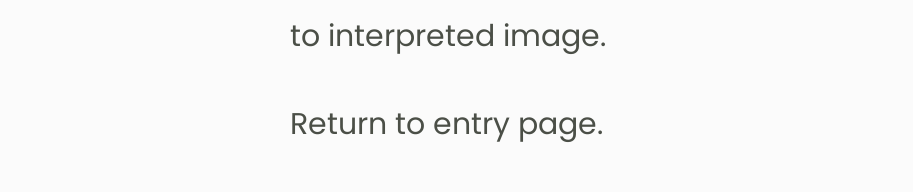to interpreted image.

Return to entry page.